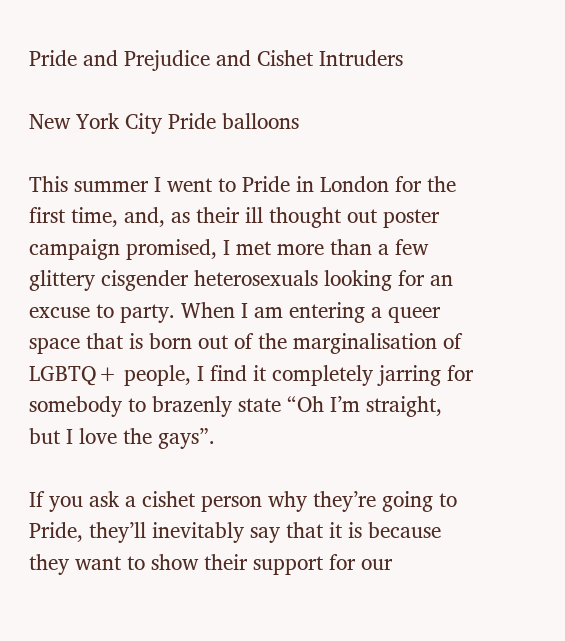Pride and Prejudice and Cishet Intruders

New York City Pride balloons

This summer I went to Pride in London for the first time, and, as their ill thought out poster campaign promised, I met more than a few glittery cisgender heterosexuals looking for an excuse to party. When I am entering a queer space that is born out of the marginalisation of LGBTQ+ people, I find it completely jarring for somebody to brazenly state “Oh I’m straight, but I love the gays”.

If you ask a cishet person why they’re going to Pride, they’ll inevitably say that it is because they want to show their support for our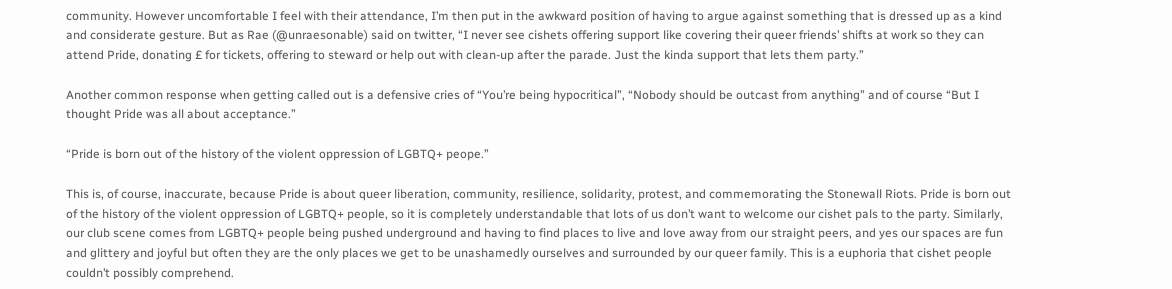community. However uncomfortable I feel with their attendance, I’m then put in the awkward position of having to argue against something that is dressed up as a kind and considerate gesture. But as Rae (@unraesonable) said on twitter, “I never see cishets offering support like covering their queer friends’ shifts at work so they can attend Pride, donating £ for tickets, offering to steward or help out with clean-up after the parade. Just the kinda support that lets them party.”

Another common response when getting called out is a defensive cries of “You’re being hypocritical”, “Nobody should be outcast from anything” and of course “But I thought Pride was all about acceptance.”

“Pride is born out of the history of the violent oppression of LGBTQ+ peope.”

This is, of course, inaccurate, because Pride is about queer liberation, community, resilience, solidarity, protest, and commemorating the Stonewall Riots. Pride is born out of the history of the violent oppression of LGBTQ+ people, so it is completely understandable that lots of us don’t want to welcome our cishet pals to the party. Similarly, our club scene comes from LGBTQ+ people being pushed underground and having to find places to live and love away from our straight peers, and yes our spaces are fun and glittery and joyful but often they are the only places we get to be unashamedly ourselves and surrounded by our queer family. This is a euphoria that cishet people couldn’t possibly comprehend.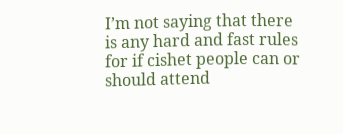I’m not saying that there is any hard and fast rules for if cishet people can or should attend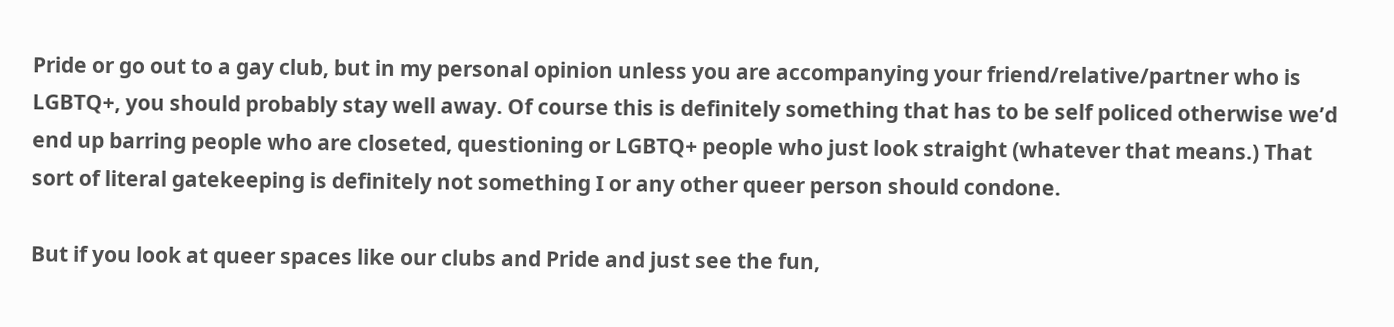Pride or go out to a gay club, but in my personal opinion unless you are accompanying your friend/relative/partner who is LGBTQ+, you should probably stay well away. Of course this is definitely something that has to be self policed otherwise we’d end up barring people who are closeted, questioning or LGBTQ+ people who just look straight (whatever that means.) That sort of literal gatekeeping is definitely not something I or any other queer person should condone.

But if you look at queer spaces like our clubs and Pride and just see the fun,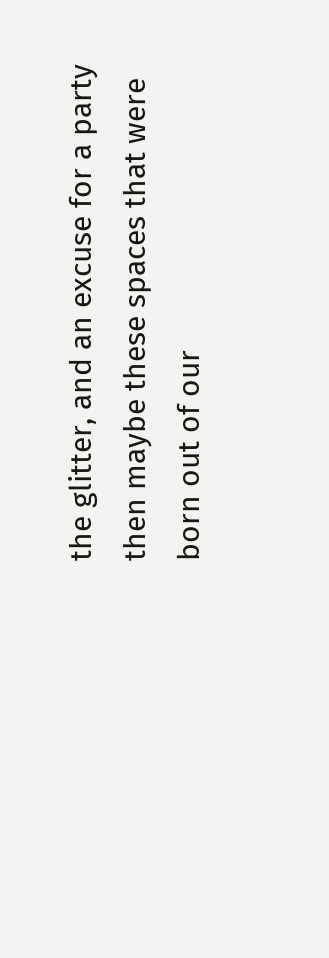the glitter, and an excuse for a party then maybe these spaces that were born out of our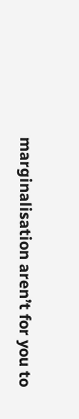marginalisation aren’t for you to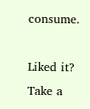consume.

Liked it? Take a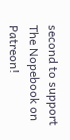second to support The Nopebook on Patreon!